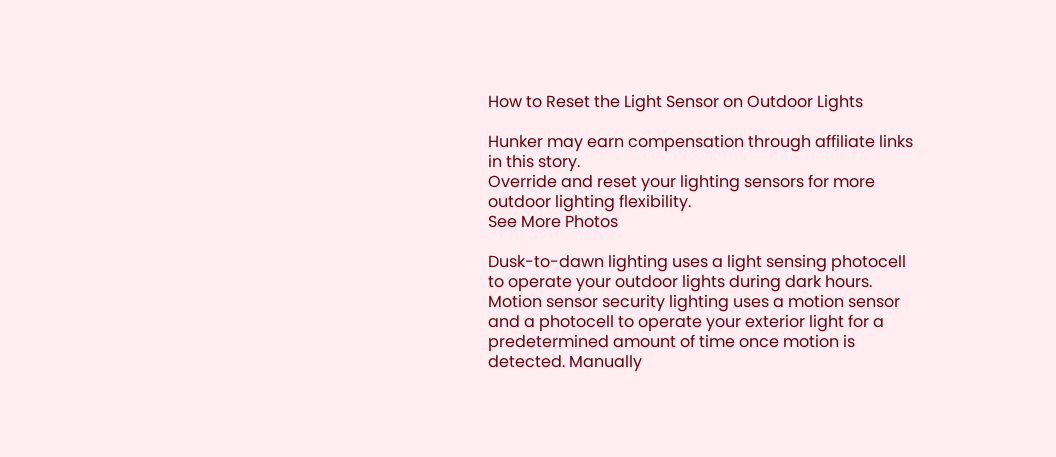How to Reset the Light Sensor on Outdoor Lights

Hunker may earn compensation through affiliate links in this story.
Override and reset your lighting sensors for more outdoor lighting flexibility.
See More Photos

Dusk-to-dawn lighting uses a light sensing photocell to operate your outdoor lights during dark hours. Motion sensor security lighting uses a motion sensor and a photocell to operate your exterior light for a predetermined amount of time once motion is detected. Manually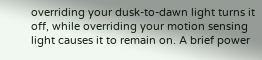overriding your dusk-to-dawn light turns it off, while overriding your motion sensing light causes it to remain on. A brief power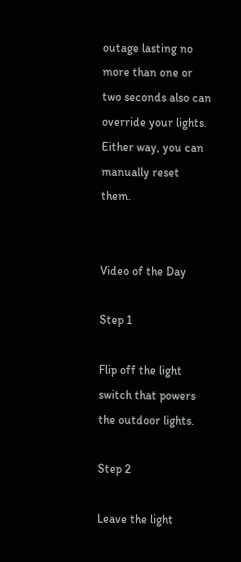outage lasting no more than one or two seconds also can override your lights. Either way, you can manually reset them.


Video of the Day

Step 1

Flip off the light switch that powers the outdoor lights.

Step 2

Leave the light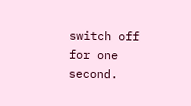switch off for one second.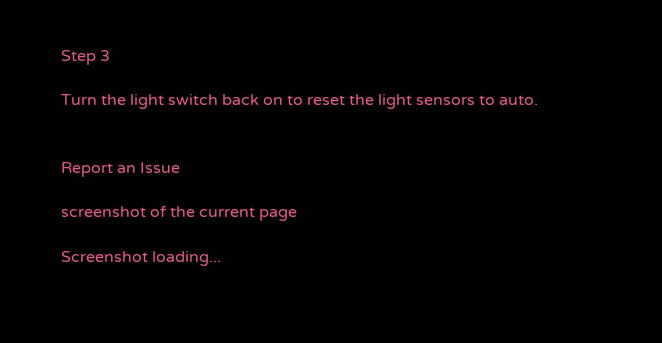Step 3

Turn the light switch back on to reset the light sensors to auto.


Report an Issue

screenshot of the current page

Screenshot loading...